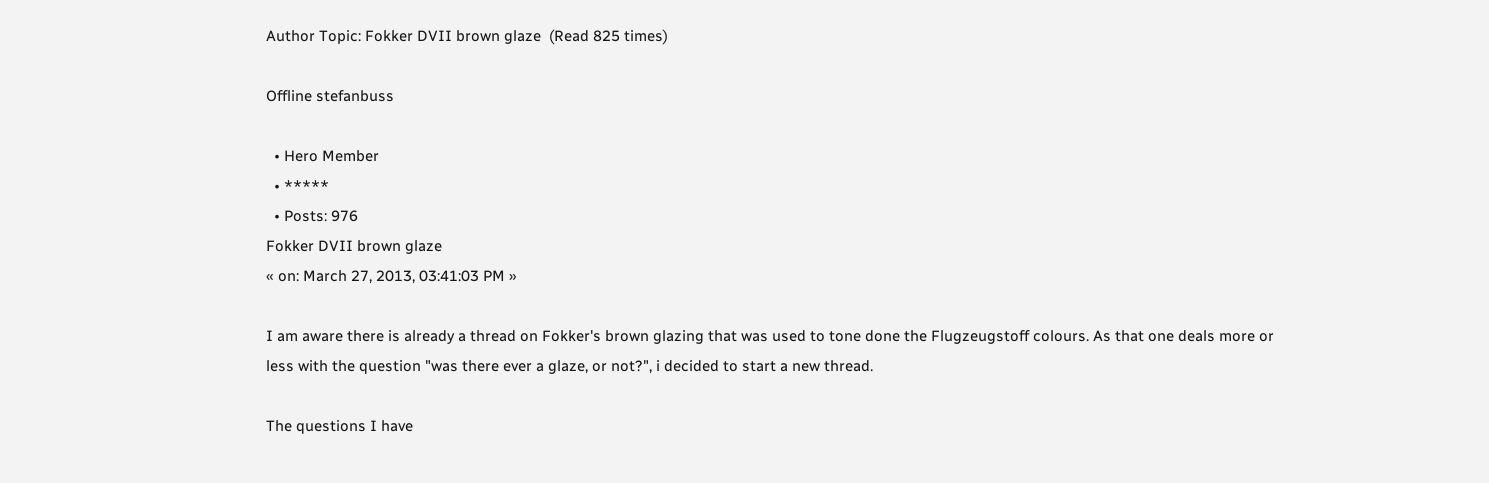Author Topic: Fokker DVII brown glaze  (Read 825 times)

Offline stefanbuss

  • Hero Member
  • *****
  • Posts: 976
Fokker DVII brown glaze
« on: March 27, 2013, 03:41:03 PM »

I am aware there is already a thread on Fokker's brown glazing that was used to tone done the Flugzeugstoff colours. As that one deals more or less with the question "was there ever a glaze, or not?", i decided to start a new thread.

The questions I have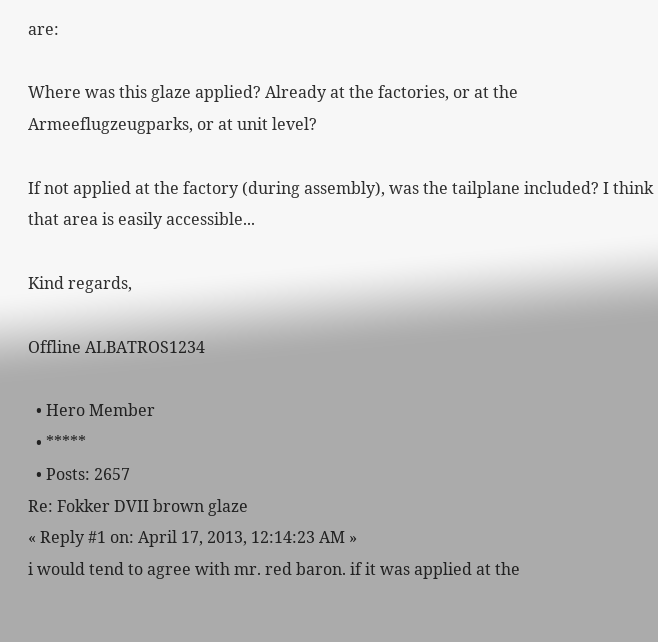are:

Where was this glaze applied? Already at the factories, or at the Armeeflugzeugparks, or at unit level?

If not applied at the factory (during assembly), was the tailplane included? I think that area is easily accessible...

Kind regards,

Offline ALBATROS1234

  • Hero Member
  • *****
  • Posts: 2657
Re: Fokker DVII brown glaze
« Reply #1 on: April 17, 2013, 12:14:23 AM »
i would tend to agree with mr. red baron. if it was applied at the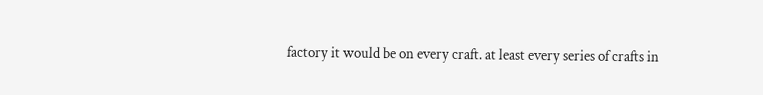factory it would be on every craft. at least every series of crafts in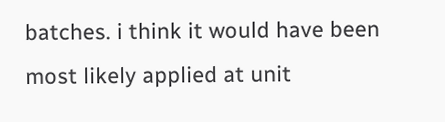batches. i think it would have been most likely applied at unit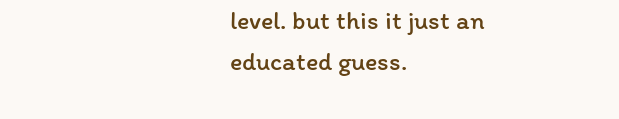level. but this it just an educated guess.